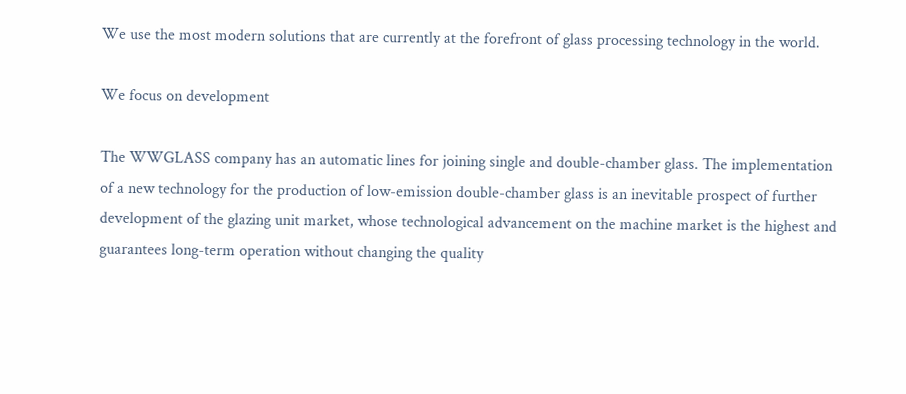We use the most modern solutions that are currently at the forefront of glass processing technology in the world.

We focus on development

The WWGLASS company has an automatic lines for joining single and double-chamber glass. The implementation of a new technology for the production of low-emission double-chamber glass is an inevitable prospect of further development of the glazing unit market, whose technological advancement on the machine market is the highest and guarantees long-term operation without changing the quality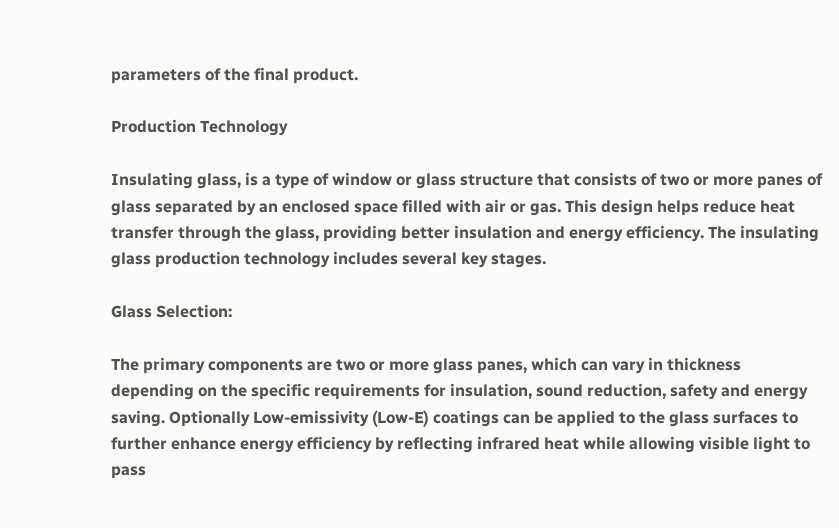parameters of the final product.

Production Technology

Insulating glass, is a type of window or glass structure that consists of two or more panes of glass separated by an enclosed space filled with air or gas. This design helps reduce heat transfer through the glass, providing better insulation and energy efficiency. The insulating glass production technology includes several key stages.

Glass Selection:

The primary components are two or more glass panes, which can vary in thickness depending on the specific requirements for insulation, sound reduction, safety and energy saving. Optionally Low-emissivity (Low-E) coatings can be applied to the glass surfaces to further enhance energy efficiency by reflecting infrared heat while allowing visible light to pass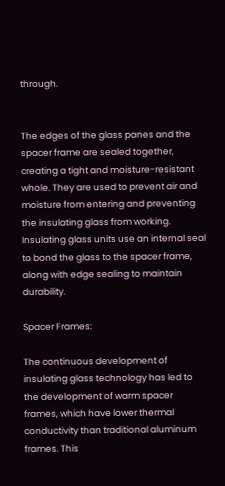through.


The edges of the glass panes and the spacer frame are sealed together, creating a tight and moisture-resistant whole. They are used to prevent air and moisture from entering and preventing the insulating glass from working. Insulating glass units use an internal seal to bond the glass to the spacer frame, along with edge sealing to maintain durability.

Spacer Frames:

The continuous development of insulating glass technology has led to the development of warm spacer frames, which have lower thermal conductivity than traditional aluminum frames. This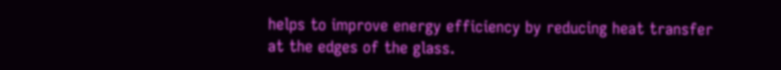helps to improve energy efficiency by reducing heat transfer at the edges of the glass.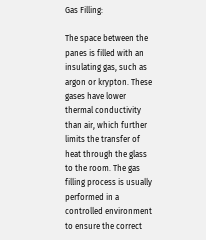Gas Filling:

The space between the panes is filled with an insulating gas, such as argon or krypton. These gases have lower thermal conductivity than air, which further limits the transfer of heat through the glass to the room. The gas filling process is usually performed in a controlled environment to ensure the correct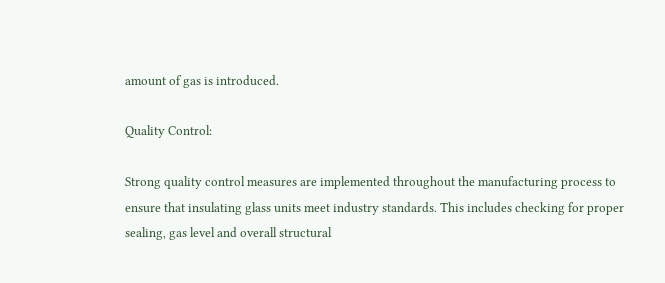amount of gas is introduced.

Quality Control:

Strong quality control measures are implemented throughout the manufacturing process to ensure that insulating glass units meet industry standards. This includes checking for proper sealing, gas level and overall structural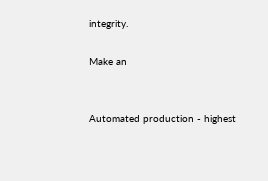integrity.

Make an


Automated production - highest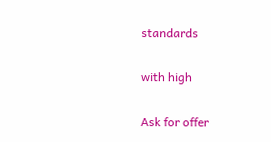standards

with high

Ask for offer